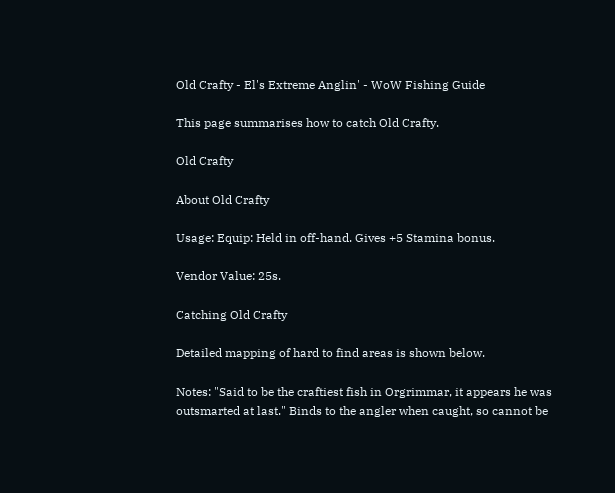Old Crafty - El's Extreme Anglin' - WoW Fishing Guide

This page summarises how to catch Old Crafty.

Old Crafty

About Old Crafty

Usage: Equip: Held in off-hand. Gives +5 Stamina bonus.

Vendor Value: 25s.

Catching Old Crafty

Detailed mapping of hard to find areas is shown below.

Notes: "Said to be the craftiest fish in Orgrimmar, it appears he was outsmarted at last." Binds to the angler when caught, so cannot be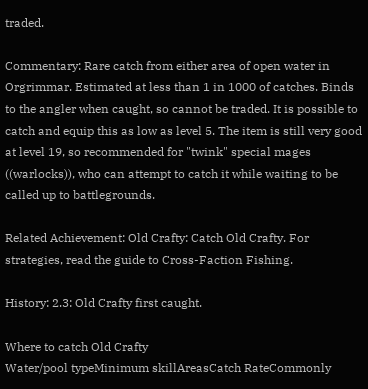traded.

Commentary: Rare catch from either area of open water in Orgrimmar. Estimated at less than 1 in 1000 of catches. Binds to the angler when caught, so cannot be traded. It is possible to catch and equip this as low as level 5. The item is still very good at level 19, so recommended for "twink" special mages ((warlocks)), who can attempt to catch it while waiting to be called up to battlegrounds.

Related Achievement: Old Crafty: Catch Old Crafty. For strategies, read the guide to Cross-Faction Fishing.

History: 2.3: Old Crafty first caught.

Where to catch Old Crafty
Water/pool typeMinimum skillAreasCatch RateCommonly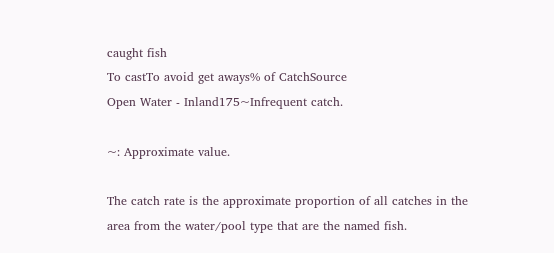caught fish
To castTo avoid get aways% of CatchSource
Open Water - Inland175~Infrequent catch.

~: Approximate value.

The catch rate is the approximate proportion of all catches in the area from the water/pool type that are the named fish.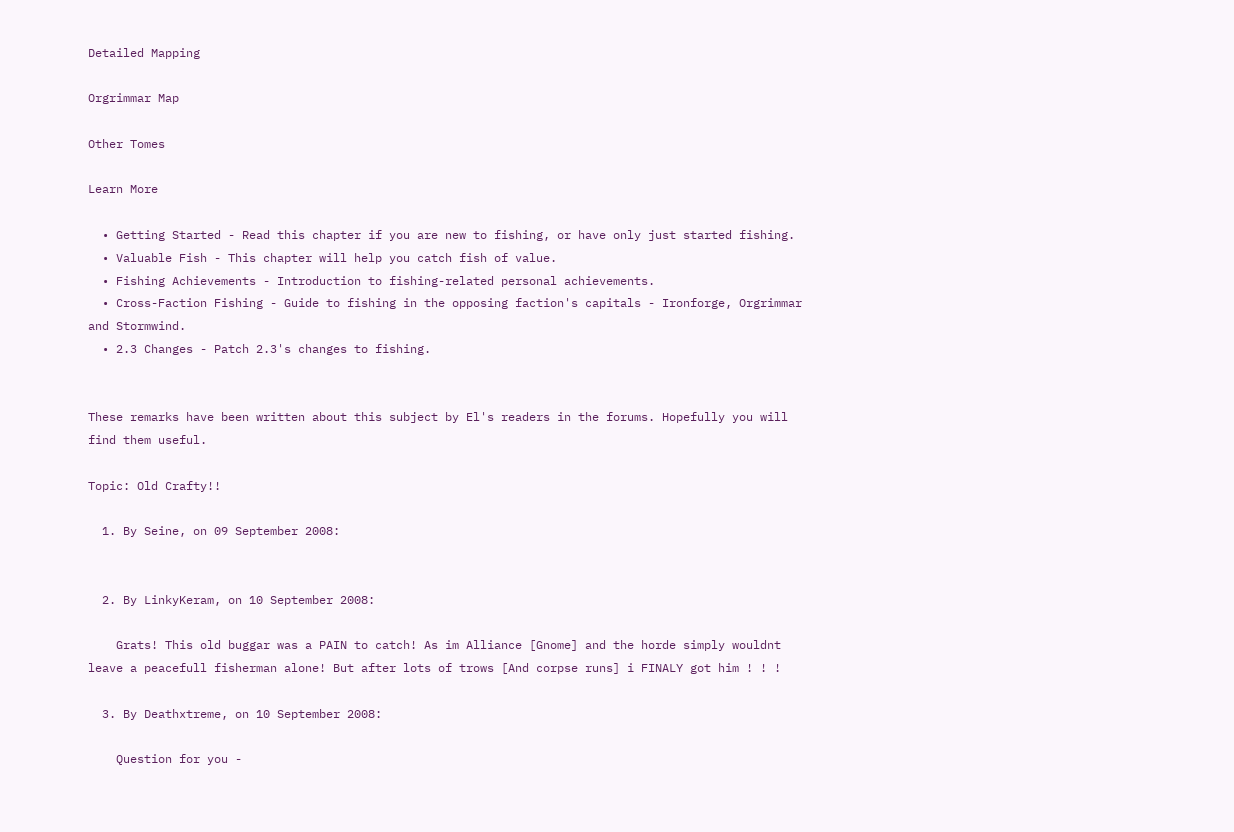Detailed Mapping

Orgrimmar Map

Other Tomes

Learn More

  • Getting Started - Read this chapter if you are new to fishing, or have only just started fishing.
  • Valuable Fish - This chapter will help you catch fish of value.
  • Fishing Achievements - Introduction to fishing-related personal achievements.
  • Cross-Faction Fishing - Guide to fishing in the opposing faction's capitals - Ironforge, Orgrimmar and Stormwind.
  • 2.3 Changes - Patch 2.3's changes to fishing.


These remarks have been written about this subject by El's readers in the forums. Hopefully you will find them useful.

Topic: Old Crafty!!

  1. By Seine, on 09 September 2008:


  2. By LinkyKeram, on 10 September 2008:

    Grats! This old buggar was a PAIN to catch! As im Alliance [Gnome] and the horde simply wouldnt leave a peacefull fisherman alone! But after lots of trows [And corpse runs] i FINALY got him ! ! !

  3. By Deathxtreme, on 10 September 2008:

    Question for you -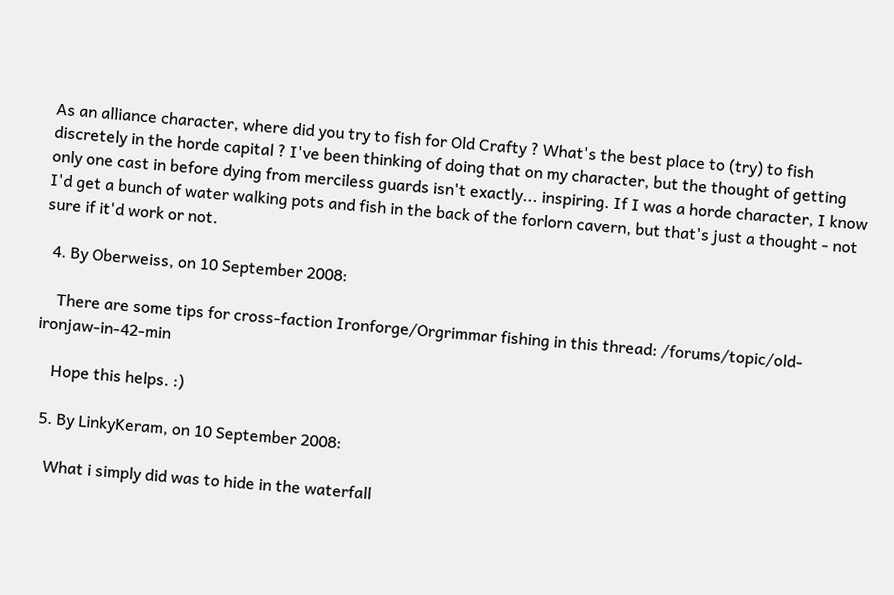As an alliance character, where did you try to fish for Old Crafty ? What's the best place to (try) to fish discretely in the horde capital ? I've been thinking of doing that on my character, but the thought of getting only one cast in before dying from merciless guards isn't exactly... inspiring. If I was a horde character, I know I'd get a bunch of water walking pots and fish in the back of the forlorn cavern, but that's just a thought - not sure if it'd work or not.

  4. By Oberweiss, on 10 September 2008:

    There are some tips for cross-faction Ironforge/Orgrimmar fishing in this thread: /forums/topic/old-ironjaw-in-42-min

    Hope this helps. :)

  5. By LinkyKeram, on 10 September 2008:

    What i simply did was to hide in the waterfall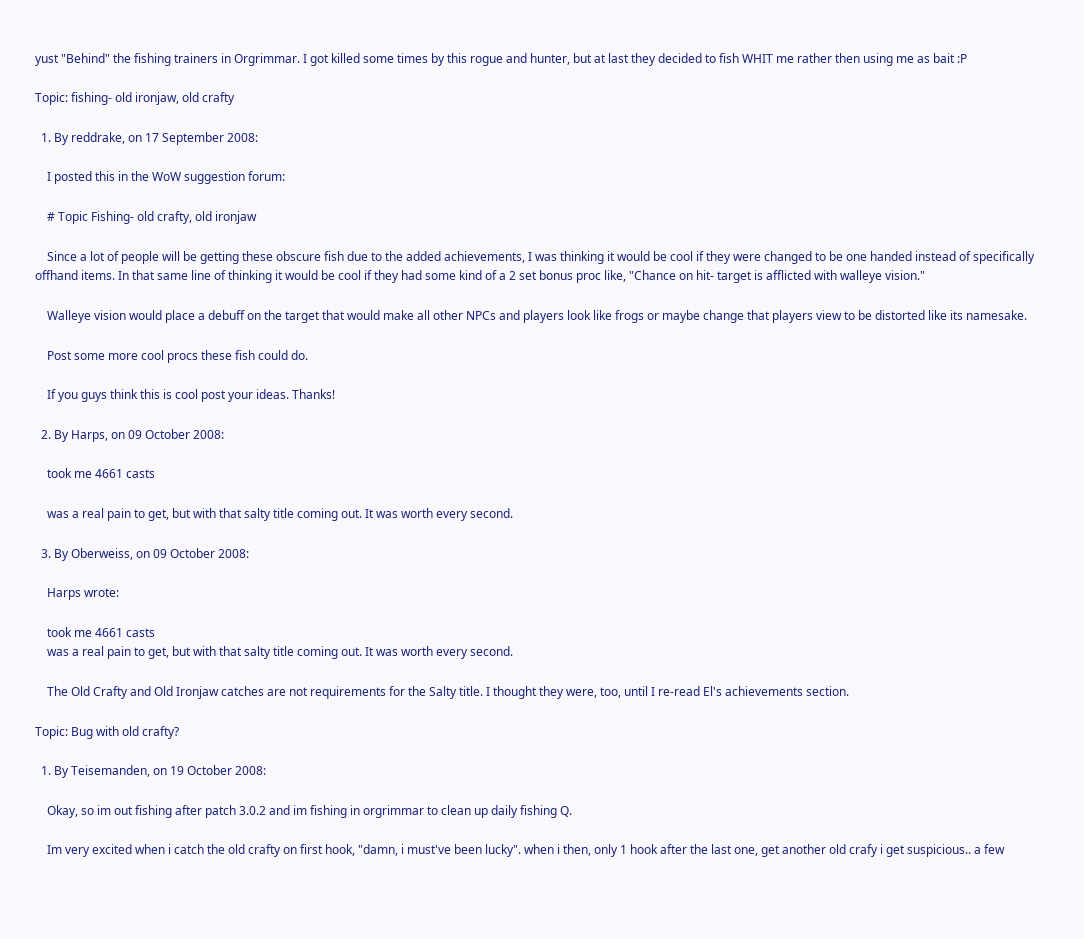yust "Behind" the fishing trainers in Orgrimmar. I got killed some times by this rogue and hunter, but at last they decided to fish WHIT me rather then using me as bait :P

Topic: fishing- old ironjaw, old crafty

  1. By reddrake, on 17 September 2008:

    I posted this in the WoW suggestion forum:

    # Topic Fishing- old crafty, old ironjaw

    Since a lot of people will be getting these obscure fish due to the added achievements, I was thinking it would be cool if they were changed to be one handed instead of specifically offhand items. In that same line of thinking it would be cool if they had some kind of a 2 set bonus proc like, "Chance on hit- target is afflicted with walleye vision."

    Walleye vision would place a debuff on the target that would make all other NPCs and players look like frogs or maybe change that players view to be distorted like its namesake.

    Post some more cool procs these fish could do.

    If you guys think this is cool post your ideas. Thanks!

  2. By Harps, on 09 October 2008:

    took me 4661 casts

    was a real pain to get, but with that salty title coming out. It was worth every second.

  3. By Oberweiss, on 09 October 2008:

    Harps wrote:

    took me 4661 casts
    was a real pain to get, but with that salty title coming out. It was worth every second.

    The Old Crafty and Old Ironjaw catches are not requirements for the Salty title. I thought they were, too, until I re-read El's achievements section.

Topic: Bug with old crafty?

  1. By Teisemanden, on 19 October 2008:

    Okay, so im out fishing after patch 3.0.2 and im fishing in orgrimmar to clean up daily fishing Q.

    Im very excited when i catch the old crafty on first hook, "damn, i must've been lucky". when i then, only 1 hook after the last one, get another old crafy i get suspicious.. a few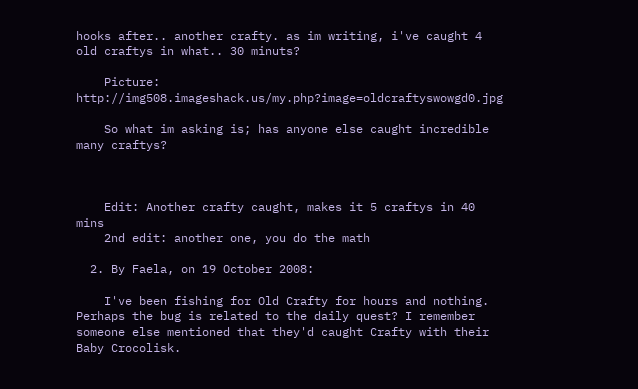hooks after.. another crafty. as im writing, i've caught 4 old craftys in what.. 30 minuts?

    Picture: http://img508.imageshack.us/my.php?image=oldcraftyswowgd0.jpg

    So what im asking is; has anyone else caught incredible many craftys?



    Edit: Another crafty caught, makes it 5 craftys in 40 mins
    2nd edit: another one, you do the math

  2. By Faela, on 19 October 2008:

    I've been fishing for Old Crafty for hours and nothing. Perhaps the bug is related to the daily quest? I remember someone else mentioned that they'd caught Crafty with their Baby Crocolisk.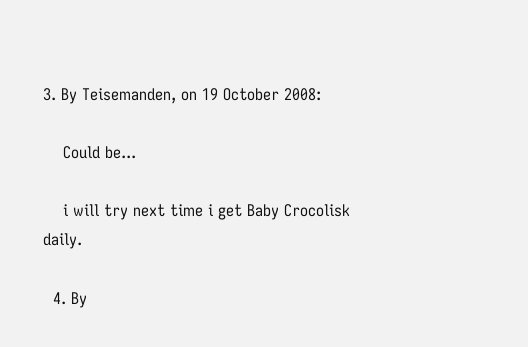3. By Teisemanden, on 19 October 2008:

    Could be...

    i will try next time i get Baby Crocolisk daily.

  4. By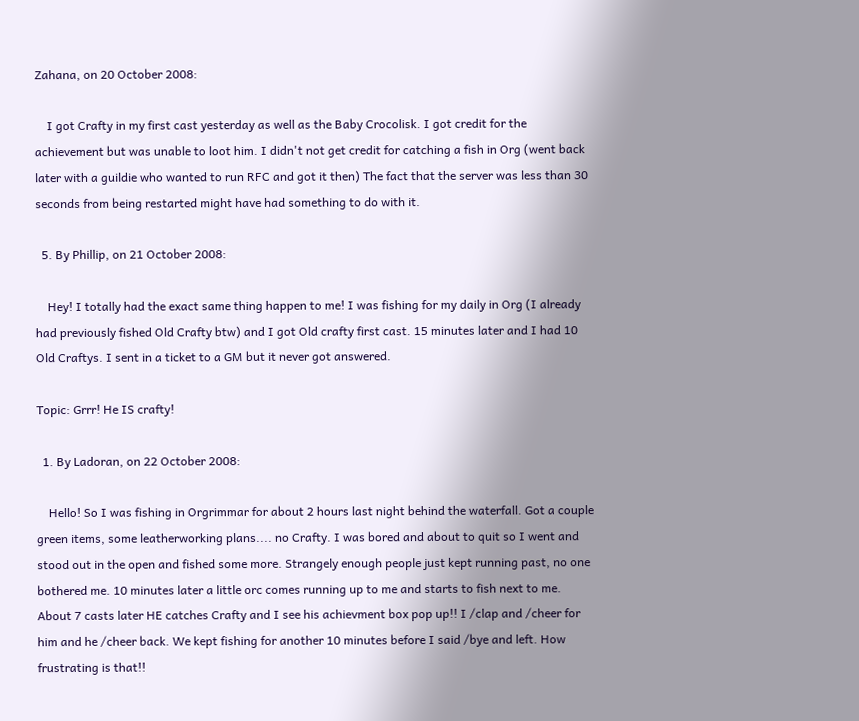Zahana, on 20 October 2008:

    I got Crafty in my first cast yesterday as well as the Baby Crocolisk. I got credit for the achievement but was unable to loot him. I didn't not get credit for catching a fish in Org (went back later with a guildie who wanted to run RFC and got it then) The fact that the server was less than 30 seconds from being restarted might have had something to do with it.

  5. By Phillip, on 21 October 2008:

    Hey! I totally had the exact same thing happen to me! I was fishing for my daily in Org (I already had previously fished Old Crafty btw) and I got Old crafty first cast. 15 minutes later and I had 10 Old Craftys. I sent in a ticket to a GM but it never got answered.

Topic: Grrr! He IS crafty!

  1. By Ladoran, on 22 October 2008:

    Hello! So I was fishing in Orgrimmar for about 2 hours last night behind the waterfall. Got a couple green items, some leatherworking plans.... no Crafty. I was bored and about to quit so I went and stood out in the open and fished some more. Strangely enough people just kept running past, no one bothered me. 10 minutes later a little orc comes running up to me and starts to fish next to me. About 7 casts later HE catches Crafty and I see his achievment box pop up!! I /clap and /cheer for him and he /cheer back. We kept fishing for another 10 minutes before I said /bye and left. How frustrating is that!!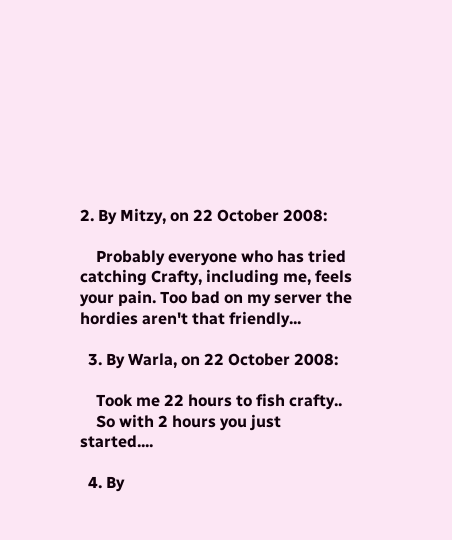2. By Mitzy, on 22 October 2008:

    Probably everyone who has tried catching Crafty, including me, feels your pain. Too bad on my server the hordies aren't that friendly...

  3. By Warla, on 22 October 2008:

    Took me 22 hours to fish crafty..
    So with 2 hours you just started....

  4. By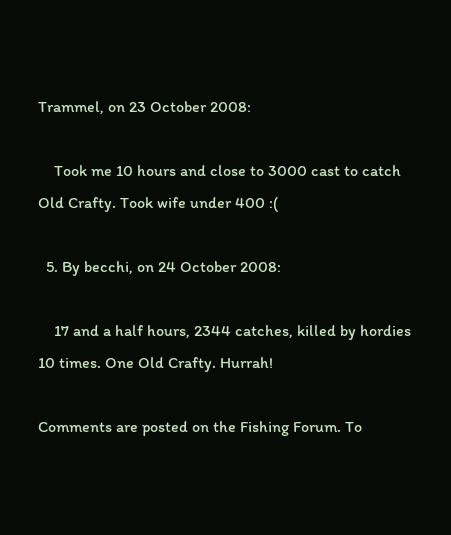Trammel, on 23 October 2008:

    Took me 10 hours and close to 3000 cast to catch Old Crafty. Took wife under 400 :(

  5. By becchi, on 24 October 2008:

    17 and a half hours, 2344 catches, killed by hordies 10 times. One Old Crafty. Hurrah!

Comments are posted on the Fishing Forum. To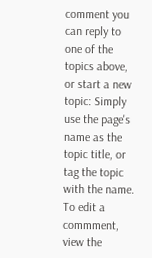comment you can reply to one of the topics above, or start a new topic: Simply use the page's name as the topic title, or tag the topic with the name. To edit a commment, view the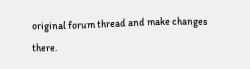original forum thread and make changes there.